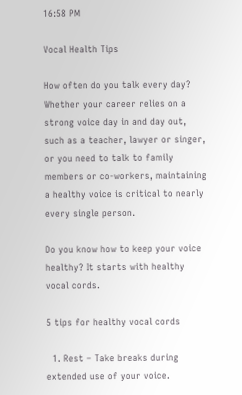16:58 PM

Vocal Health Tips

How often do you talk every day? Whether your career relies on a strong voice day in and day out, such as a teacher, lawyer or singer, or you need to talk to family members or co-workers, maintaining a healthy voice is critical to nearly every single person.

Do you know how to keep your voice healthy? It starts with healthy vocal cords.

5 tips for healthy vocal cords

  1. Rest – Take breaks during extended use of your voice.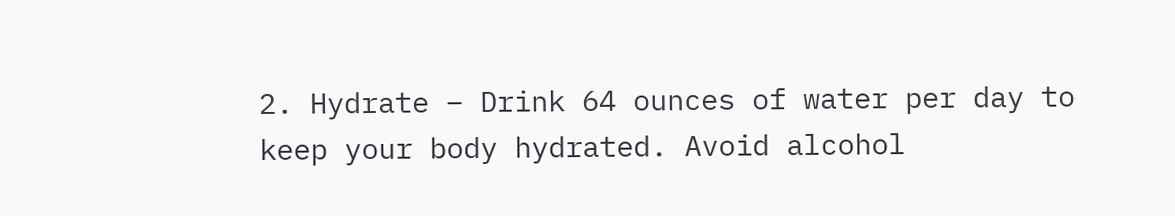2. Hydrate – Drink 64 ounces of water per day to keep your body hydrated. Avoid alcohol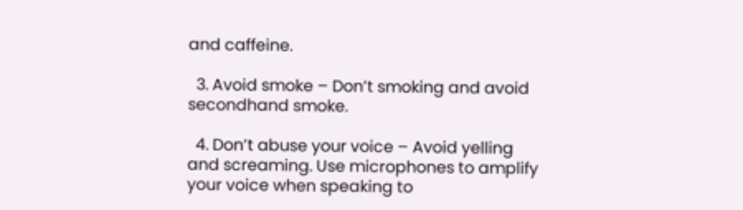and caffeine.

  3. Avoid smoke – Don’t smoking and avoid secondhand smoke.

  4. Don’t abuse your voice – Avoid yelling and screaming. Use microphones to amplify your voice when speaking to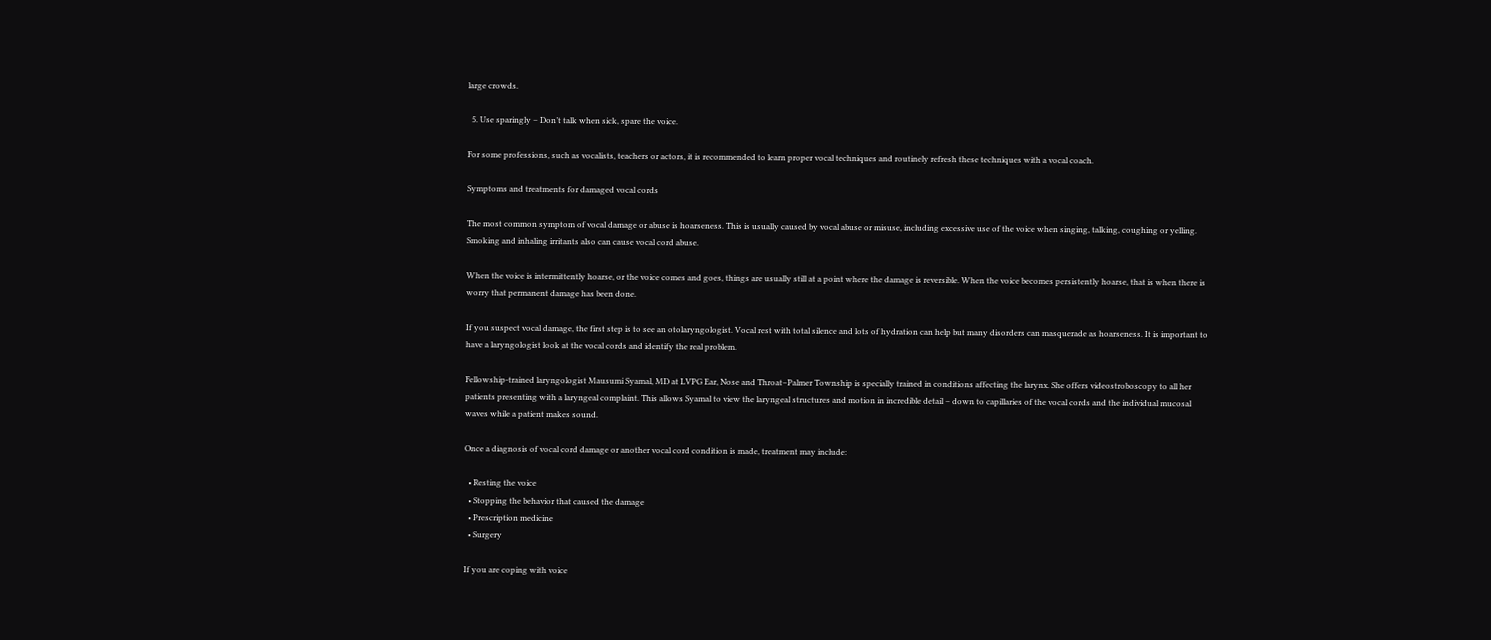large crowds.

  5. Use sparingly – Don’t talk when sick, spare the voice.

For some professions, such as vocalists, teachers or actors, it is recommended to learn proper vocal techniques and routinely refresh these techniques with a vocal coach.

Symptoms and treatments for damaged vocal cords

The most common symptom of vocal damage or abuse is hoarseness. This is usually caused by vocal abuse or misuse, including excessive use of the voice when singing, talking, coughing or yelling. Smoking and inhaling irritants also can cause vocal cord abuse.

When the voice is intermittently hoarse, or the voice comes and goes, things are usually still at a point where the damage is reversible. When the voice becomes persistently hoarse, that is when there is worry that permanent damage has been done.

If you suspect vocal damage, the first step is to see an otolaryngologist. Vocal rest with total silence and lots of hydration can help but many disorders can masquerade as hoarseness. It is important to have a laryngologist look at the vocal cords and identify the real problem.

Fellowship-trained laryngologist Mausumi Syamal, MD at LVPG Ear, Nose and Throat–Palmer Township is specially trained in conditions affecting the larynx. She offers videostroboscopy to all her patients presenting with a laryngeal complaint. This allows Syamal to view the laryngeal structures and motion in incredible detail – down to capillaries of the vocal cords and the individual mucosal waves while a patient makes sound.

Once a diagnosis of vocal cord damage or another vocal cord condition is made, treatment may include:

  • Resting the voice
  • Stopping the behavior that caused the damage
  • Prescription medicine
  • Surgery

If you are coping with voice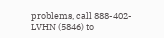problems, call 888-402-LVHN (5846) to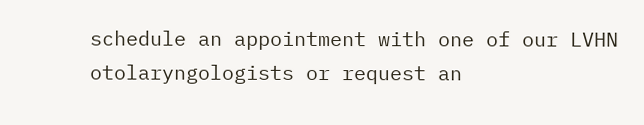schedule an appointment with one of our LVHN otolaryngologists or request an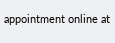appointment online at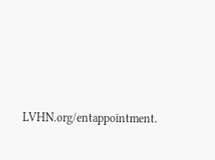LVHN.org/entappointment.